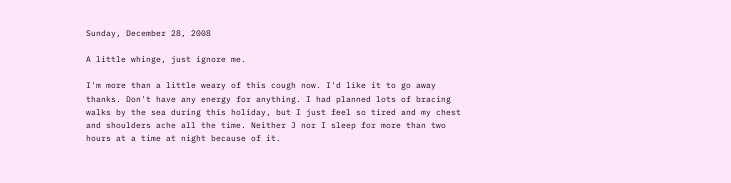Sunday, December 28, 2008

A little whinge, just ignore me.

I'm more than a little weary of this cough now. I'd like it to go away thanks. Don't have any energy for anything. I had planned lots of bracing walks by the sea during this holiday, but I just feel so tired and my chest and shoulders ache all the time. Neither J nor I sleep for more than two hours at a time at night because of it.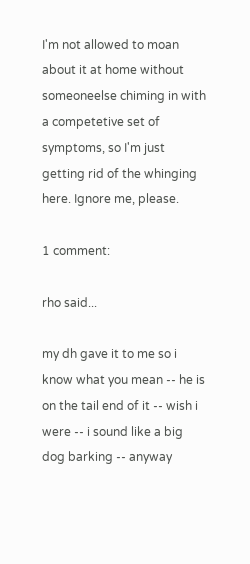I'm not allowed to moan about it at home without someoneelse chiming in with a competetive set of symptoms, so I'm just getting rid of the whinging here. Ignore me, please.

1 comment:

rho said...

my dh gave it to me so i know what you mean -- he is on the tail end of it -- wish i were -- i sound like a big dog barking -- anyway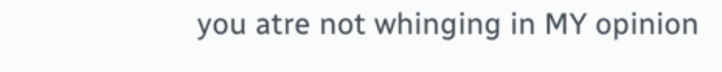you atre not whinging in MY opinion